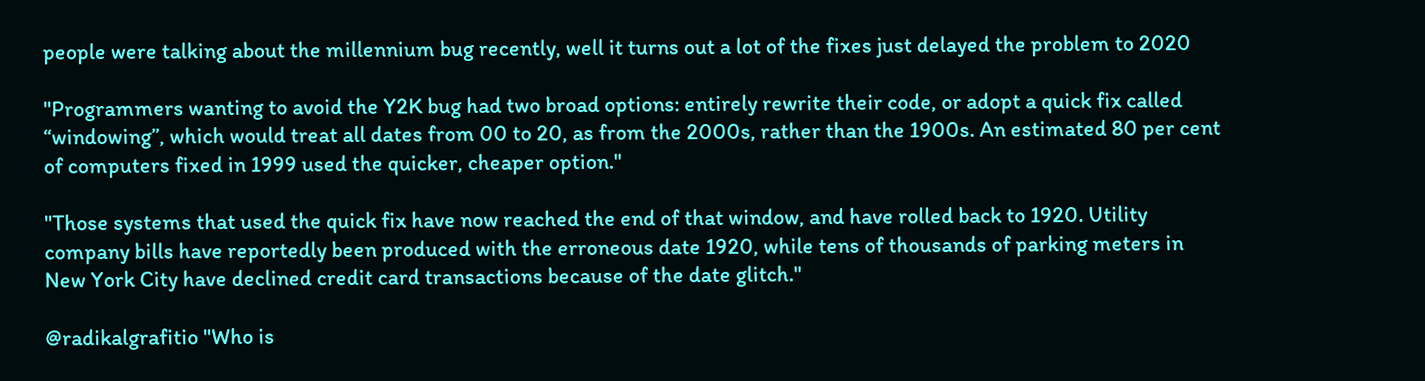people were talking about the millennium bug recently, well it turns out a lot of the fixes just delayed the problem to 2020

"Programmers wanting to avoid the Y2K bug had two broad options: entirely rewrite their code, or adopt a quick fix called “windowing”, which would treat all dates from 00 to 20, as from the 2000s, rather than the 1900s. An estimated 80 per cent of computers fixed in 1999 used the quicker, cheaper option."

"Those systems that used the quick fix have now reached the end of that window, and have rolled back to 1920. Utility company bills have reportedly been produced with the erroneous date 1920, while tens of thousands of parking meters in New York City have declined credit card transactions because of the date glitch."

@radikalgrafitio "Who is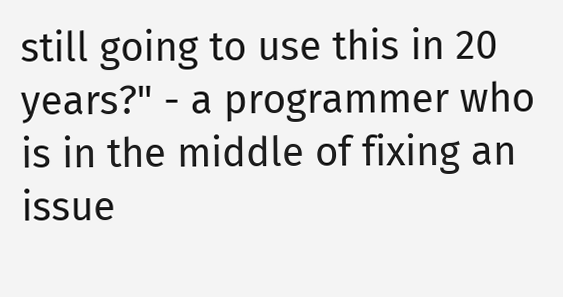still going to use this in 20 years?" - a programmer who is in the middle of fixing an issue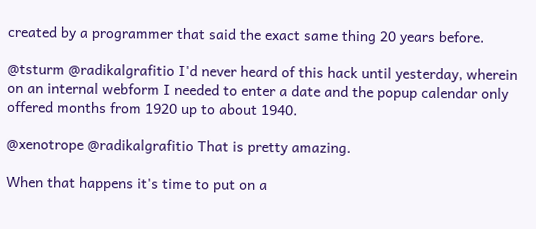created by a programmer that said the exact same thing 20 years before.

@tsturm @radikalgrafitio I'd never heard of this hack until yesterday, wherein on an internal webform I needed to enter a date and the popup calendar only offered months from 1920 up to about 1940.

@xenotrope @radikalgrafitio That is pretty amazing.

When that happens it's time to put on a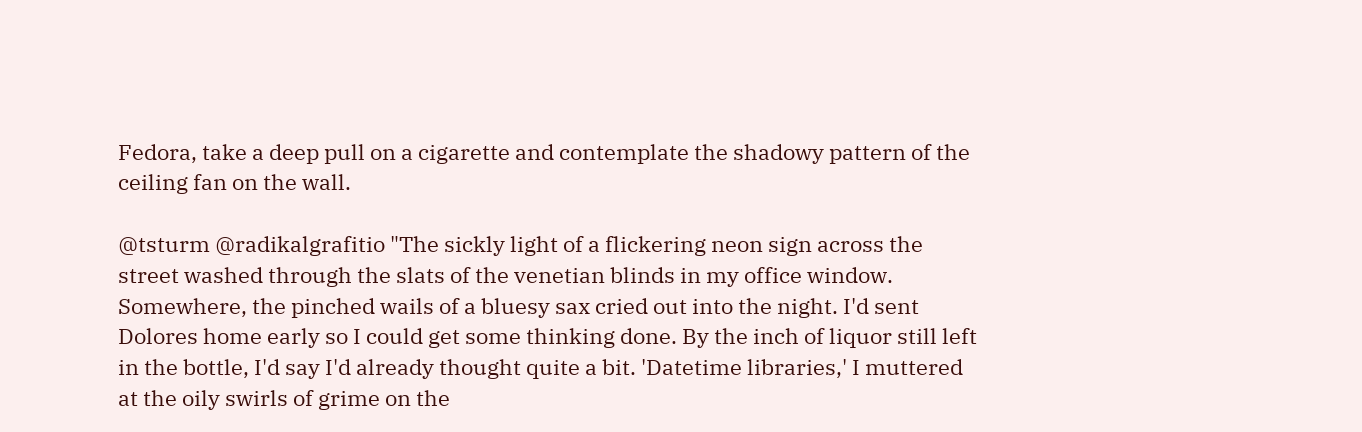Fedora, take a deep pull on a cigarette and contemplate the shadowy pattern of the ceiling fan on the wall.

@tsturm @radikalgrafitio "The sickly light of a flickering neon sign across the street washed through the slats of the venetian blinds in my office window. Somewhere, the pinched wails of a bluesy sax cried out into the night. I'd sent Dolores home early so I could get some thinking done. By the inch of liquor still left in the bottle, I'd say I'd already thought quite a bit. 'Datetime libraries,' I muttered at the oily swirls of grime on the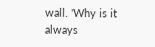wall. 'Why is it always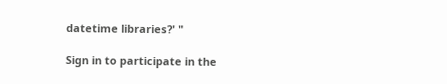datetime libraries?' "

Sign in to participate in the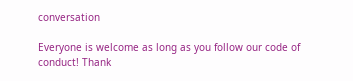conversation

Everyone is welcome as long as you follow our code of conduct! Thank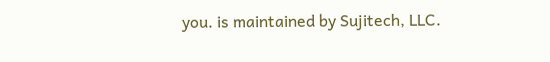you. is maintained by Sujitech, LLC.